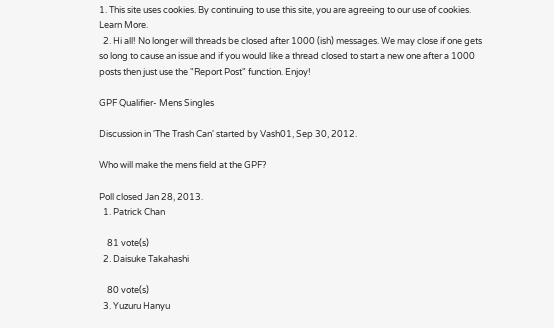1. This site uses cookies. By continuing to use this site, you are agreeing to our use of cookies. Learn More.
  2. Hi all! No longer will threads be closed after 1000 (ish) messages. We may close if one gets so long to cause an issue and if you would like a thread closed to start a new one after a 1000 posts then just use the "Report Post" function. Enjoy!

GPF Qualifier- Mens Singles

Discussion in 'The Trash Can' started by Vash01, Sep 30, 2012.

Who will make the mens field at the GPF?

Poll closed Jan 28, 2013.
  1. Patrick Chan

    81 vote(s)
  2. Daisuke Takahashi

    80 vote(s)
  3. Yuzuru Hanyu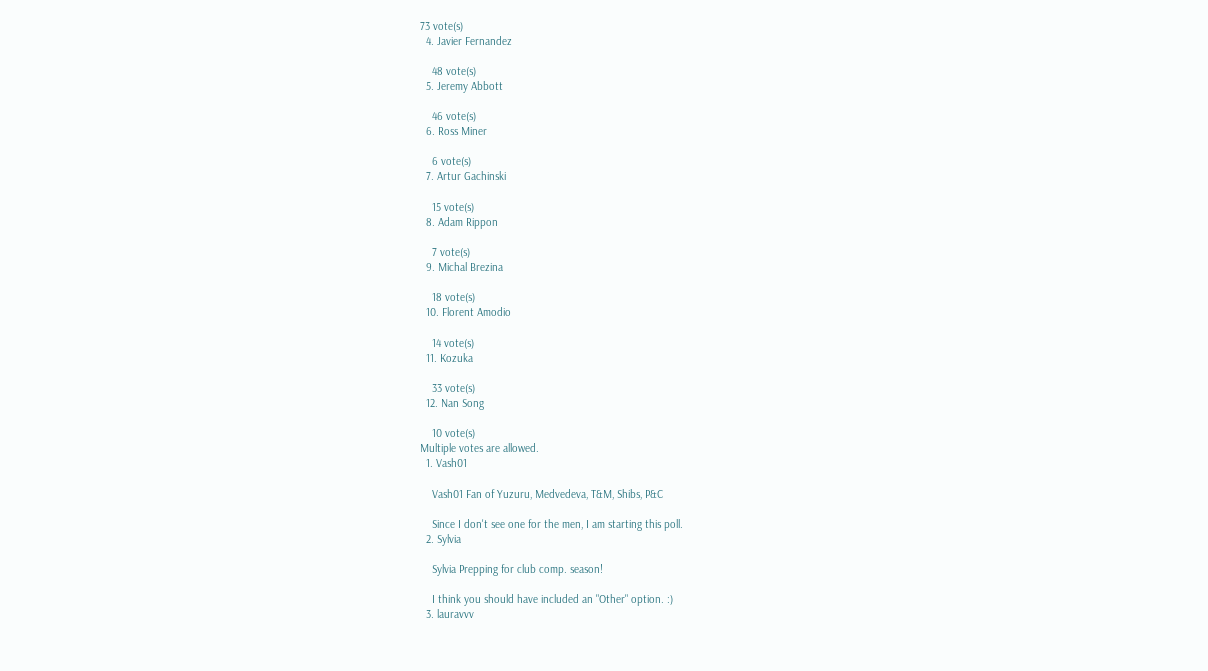73 vote(s)
  4. Javier Fernandez

    48 vote(s)
  5. Jeremy Abbott

    46 vote(s)
  6. Ross Miner

    6 vote(s)
  7. Artur Gachinski

    15 vote(s)
  8. Adam Rippon

    7 vote(s)
  9. Michal Brezina

    18 vote(s)
  10. Florent Amodio

    14 vote(s)
  11. Kozuka

    33 vote(s)
  12. Nan Song

    10 vote(s)
Multiple votes are allowed.
  1. Vash01

    Vash01 Fan of Yuzuru, Medvedeva, T&M, Shibs, P&C

    Since I don't see one for the men, I am starting this poll.
  2. Sylvia

    Sylvia Prepping for club comp. season!

    I think you should have included an "Other" option. :)
  3. lauravvv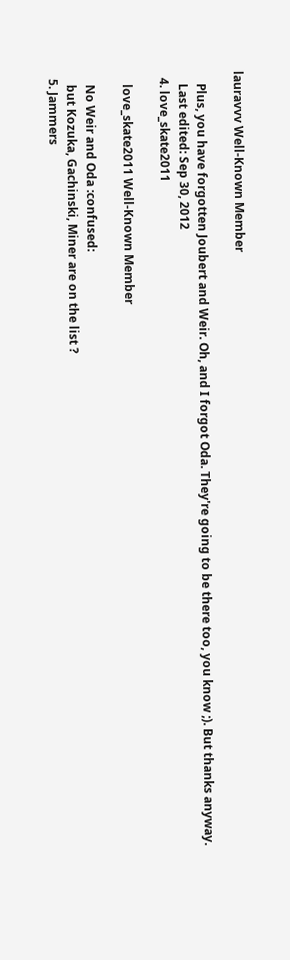lauravvv Well-Known Member

    Plus, you have forgotten Joubert and Weir. Oh, and I forgot Oda. They're going to be there too, you know ;). But thanks anyway.
    Last edited: Sep 30, 2012
  4. love_skate2011

    love_skate2011 Well-Known Member

    No Weir and Oda :confused:
    but Kozuka, Gachinski, Miner are on the list ?
  5. Jammers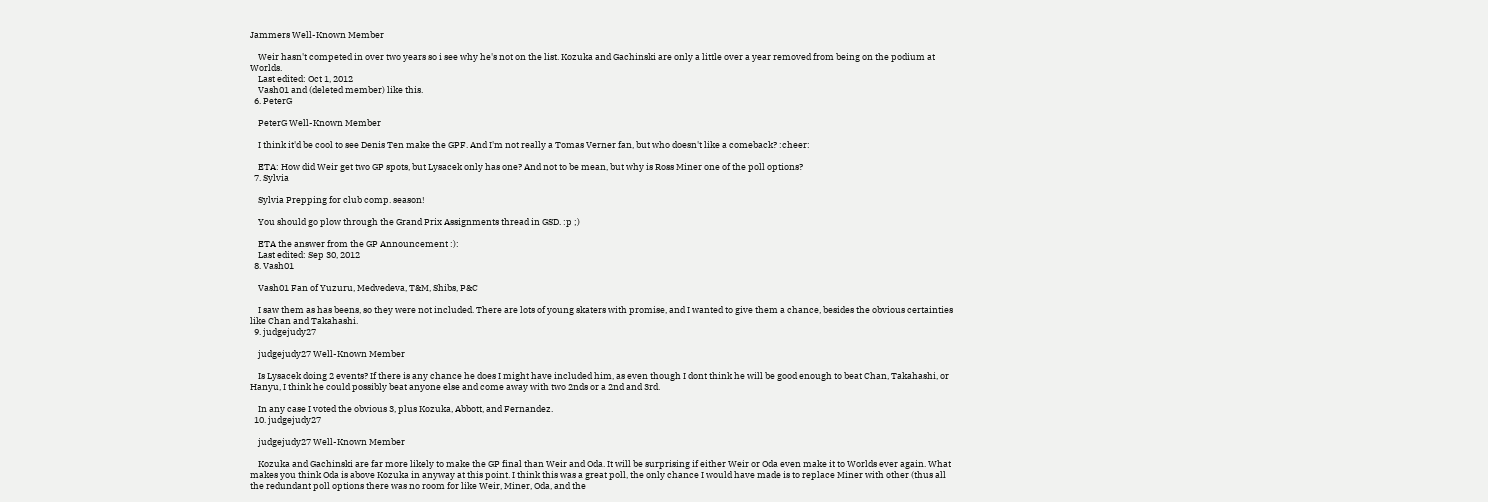Jammers Well-Known Member

    Weir hasn't competed in over two years so i see why he's not on the list. Kozuka and Gachinski are only a little over a year removed from being on the podium at Worlds.
    Last edited: Oct 1, 2012
    Vash01 and (deleted member) like this.
  6. PeterG

    PeterG Well-Known Member

    I think it'd be cool to see Denis Ten make the GPF. And I'm not really a Tomas Verner fan, but who doesn't like a comeback? :cheer:

    ETA: How did Weir get two GP spots, but Lysacek only has one? And not to be mean, but why is Ross Miner one of the poll options?
  7. Sylvia

    Sylvia Prepping for club comp. season!

    You should go plow through the Grand Prix Assignments thread in GSD. :p ;)

    ETA the answer from the GP Announcement :):
    Last edited: Sep 30, 2012
  8. Vash01

    Vash01 Fan of Yuzuru, Medvedeva, T&M, Shibs, P&C

    I saw them as has beens, so they were not included. There are lots of young skaters with promise, and I wanted to give them a chance, besides the obvious certainties like Chan and Takahashi.
  9. judgejudy27

    judgejudy27 Well-Known Member

    Is Lysacek doing 2 events? If there is any chance he does I might have included him, as even though I dont think he will be good enough to beat Chan, Takahashi, or Hanyu, I think he could possibly beat anyone else and come away with two 2nds or a 2nd and 3rd.

    In any case I voted the obvious 3, plus Kozuka, Abbott, and Fernandez.
  10. judgejudy27

    judgejudy27 Well-Known Member

    Kozuka and Gachinski are far more likely to make the GP final than Weir and Oda. It will be surprising if either Weir or Oda even make it to Worlds ever again. What makes you think Oda is above Kozuka in anyway at this point. I think this was a great poll, the only chance I would have made is to replace Miner with other (thus all the redundant poll options there was no room for like Weir, Miner, Oda, and the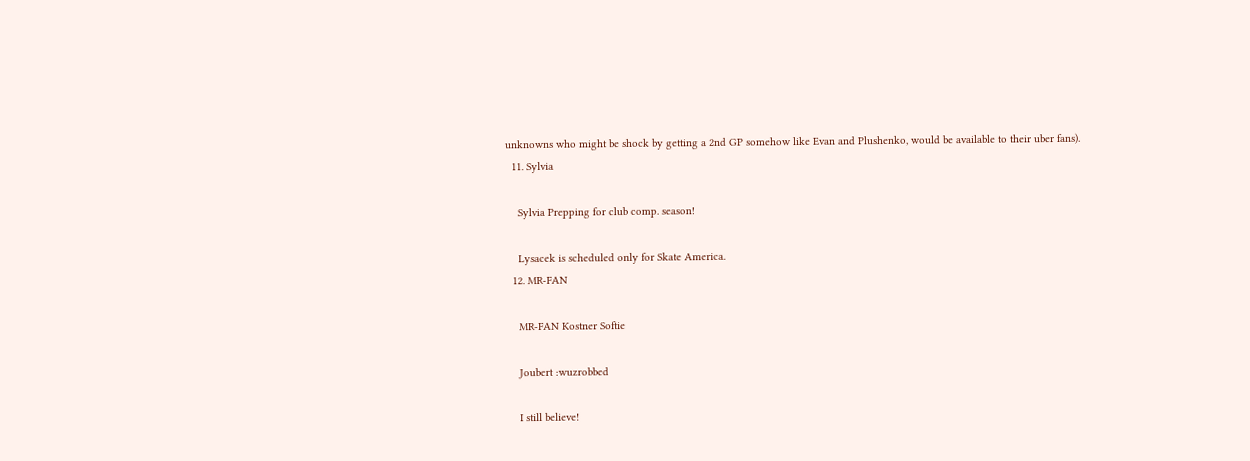unknowns who might be shock by getting a 2nd GP somehow like Evan and Plushenko, would be available to their uber fans).
  11. Sylvia

    Sylvia Prepping for club comp. season!

    Lysacek is scheduled only for Skate America.
  12. MR-FAN

    MR-FAN Kostner Softie

    Joubert :wuzrobbed

    I still believe!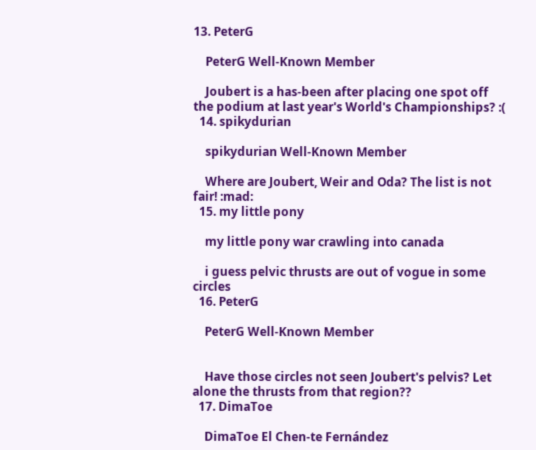13. PeterG

    PeterG Well-Known Member

    Joubert is a has-been after placing one spot off the podium at last year's World's Championships? :(
  14. spikydurian

    spikydurian Well-Known Member

    Where are Joubert, Weir and Oda? The list is not fair! :mad:
  15. my little pony

    my little pony war crawling into canada

    i guess pelvic thrusts are out of vogue in some circles
  16. PeterG

    PeterG Well-Known Member


    Have those circles not seen Joubert's pelvis? Let alone the thrusts from that region??
  17. DimaToe

    DimaToe El Chen-te Fernández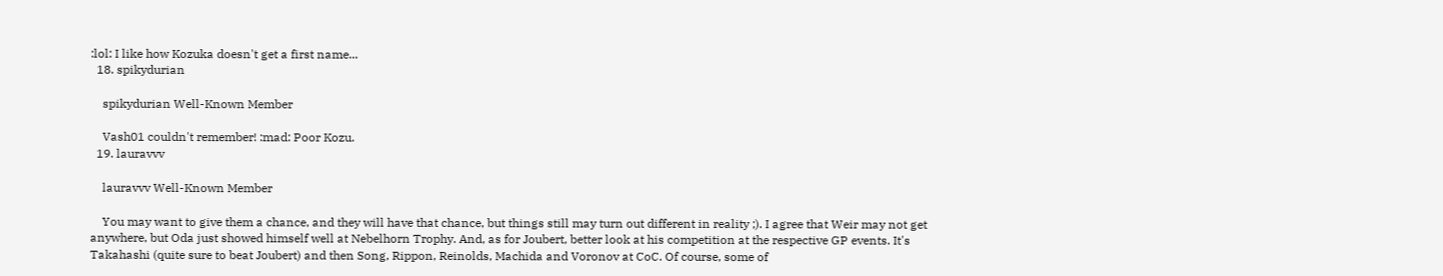:lol: I like how Kozuka doesn't get a first name...
  18. spikydurian

    spikydurian Well-Known Member

    Vash01 couldn't remember! :mad: Poor Kozu.
  19. lauravvv

    lauravvv Well-Known Member

    You may want to give them a chance, and they will have that chance, but things still may turn out different in reality ;). I agree that Weir may not get anywhere, but Oda just showed himself well at Nebelhorn Trophy. And, as for Joubert, better look at his competition at the respective GP events. It's Takahashi (quite sure to beat Joubert) and then Song, Rippon, Reinolds, Machida and Voronov at CoC. Of course, some of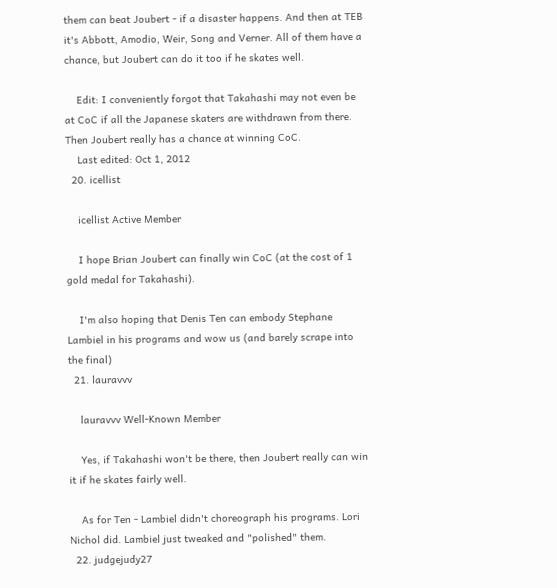them can beat Joubert - if a disaster happens. And then at TEB it's Abbott, Amodio, Weir, Song and Verner. All of them have a chance, but Joubert can do it too if he skates well.

    Edit: I conveniently forgot that Takahashi may not even be at CoC if all the Japanese skaters are withdrawn from there. Then Joubert really has a chance at winning CoC.
    Last edited: Oct 1, 2012
  20. icellist

    icellist Active Member

    I hope Brian Joubert can finally win CoC (at the cost of 1 gold medal for Takahashi).

    I'm also hoping that Denis Ten can embody Stephane Lambiel in his programs and wow us (and barely scrape into the final)
  21. lauravvv

    lauravvv Well-Known Member

    Yes, if Takahashi won't be there, then Joubert really can win it if he skates fairly well.

    As for Ten - Lambiel didn't choreograph his programs. Lori Nichol did. Lambiel just tweaked and "polished" them.
  22. judgejudy27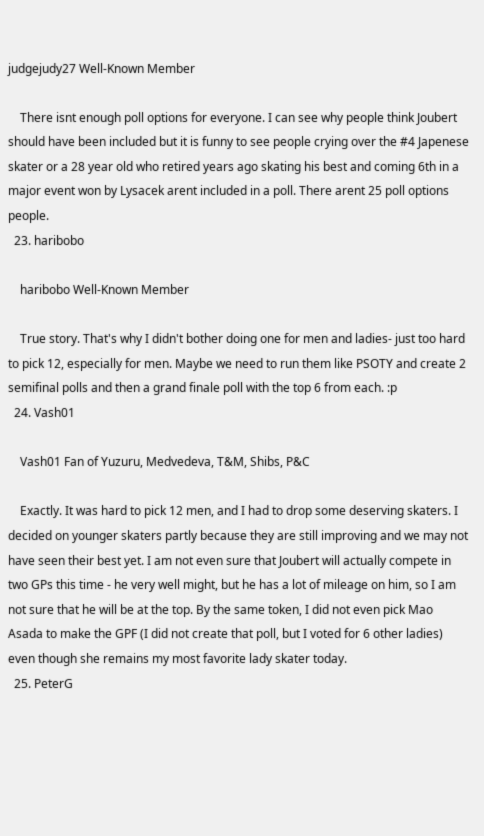judgejudy27 Well-Known Member

    There isnt enough poll options for everyone. I can see why people think Joubert should have been included but it is funny to see people crying over the #4 Japenese skater or a 28 year old who retired years ago skating his best and coming 6th in a major event won by Lysacek arent included in a poll. There arent 25 poll options people.
  23. haribobo

    haribobo Well-Known Member

    True story. That's why I didn't bother doing one for men and ladies- just too hard to pick 12, especially for men. Maybe we need to run them like PSOTY and create 2 semifinal polls and then a grand finale poll with the top 6 from each. :p
  24. Vash01

    Vash01 Fan of Yuzuru, Medvedeva, T&M, Shibs, P&C

    Exactly. It was hard to pick 12 men, and I had to drop some deserving skaters. I decided on younger skaters partly because they are still improving and we may not have seen their best yet. I am not even sure that Joubert will actually compete in two GPs this time - he very well might, but he has a lot of mileage on him, so I am not sure that he will be at the top. By the same token, I did not even pick Mao Asada to make the GPF (I did not create that poll, but I voted for 6 other ladies) even though she remains my most favorite lady skater today.
  25. PeterG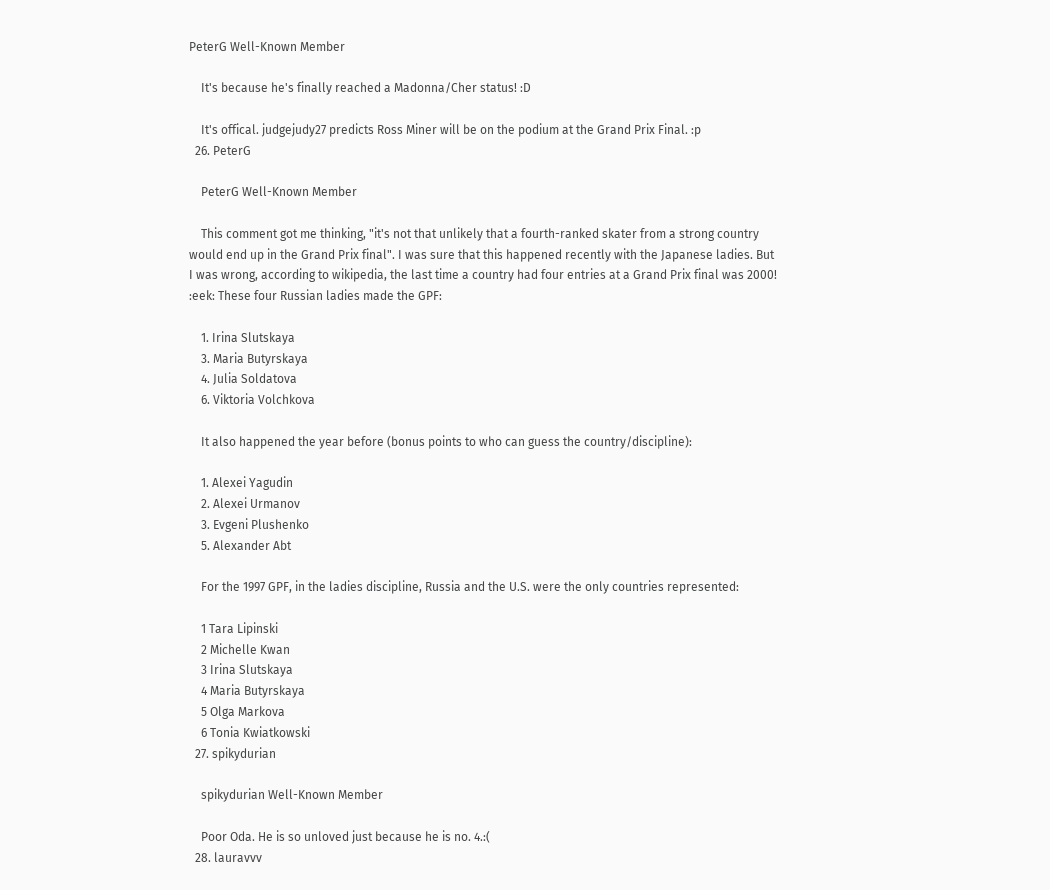PeterG Well-Known Member

    It's because he's finally reached a Madonna/Cher status! :D

    It's offical. judgejudy27 predicts Ross Miner will be on the podium at the Grand Prix Final. :p
  26. PeterG

    PeterG Well-Known Member

    This comment got me thinking, "it's not that unlikely that a fourth-ranked skater from a strong country would end up in the Grand Prix final". I was sure that this happened recently with the Japanese ladies. But I was wrong, according to wikipedia, the last time a country had four entries at a Grand Prix final was 2000! :eek: These four Russian ladies made the GPF:

    1. Irina Slutskaya
    3. Maria Butyrskaya
    4. Julia Soldatova
    6. Viktoria Volchkova

    It also happened the year before (bonus points to who can guess the country/discipline):

    1. Alexei Yagudin
    2. Alexei Urmanov
    3. Evgeni Plushenko
    5. Alexander Abt

    For the 1997 GPF, in the ladies discipline, Russia and the U.S. were the only countries represented:

    1 Tara Lipinski
    2 Michelle Kwan
    3 Irina Slutskaya
    4 Maria Butyrskaya
    5 Olga Markova
    6 Tonia Kwiatkowski
  27. spikydurian

    spikydurian Well-Known Member

    Poor Oda. He is so unloved just because he is no. 4.:(
  28. lauravvv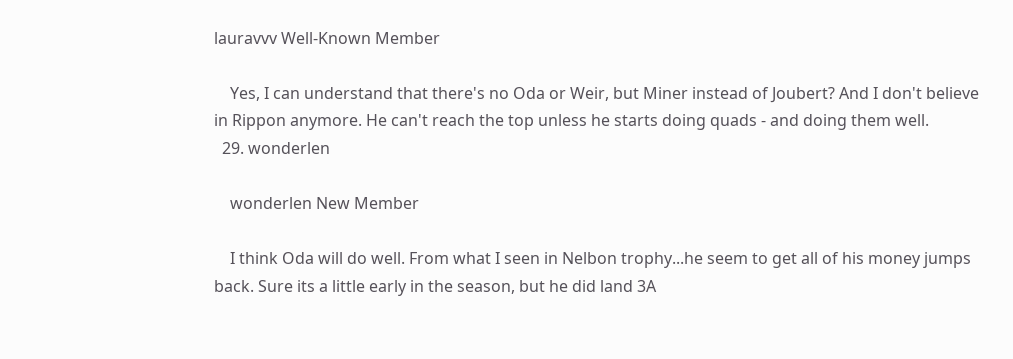lauravvv Well-Known Member

    Yes, I can understand that there's no Oda or Weir, but Miner instead of Joubert? And I don't believe in Rippon anymore. He can't reach the top unless he starts doing quads - and doing them well.
  29. wonderlen

    wonderlen New Member

    I think Oda will do well. From what I seen in Nelbon trophy...he seem to get all of his money jumps back. Sure its a little early in the season, but he did land 3A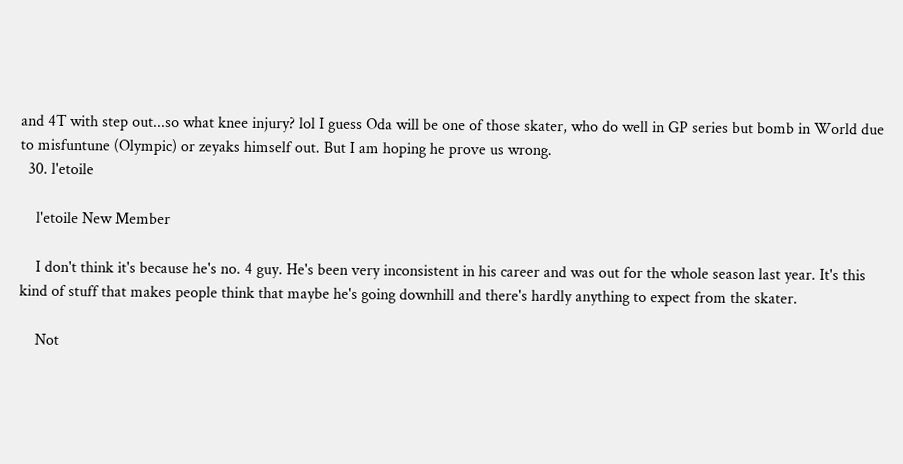and 4T with step out...so what knee injury? lol I guess Oda will be one of those skater, who do well in GP series but bomb in World due to misfuntune (Olympic) or zeyaks himself out. But I am hoping he prove us wrong.
  30. l'etoile

    l'etoile New Member

    I don't think it's because he's no. 4 guy. He's been very inconsistent in his career and was out for the whole season last year. It's this kind of stuff that makes people think that maybe he's going downhill and there's hardly anything to expect from the skater.

    Not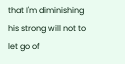that I'm diminishing his strong will not to let go of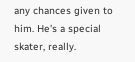any chances given to him. He's a special skater, really.